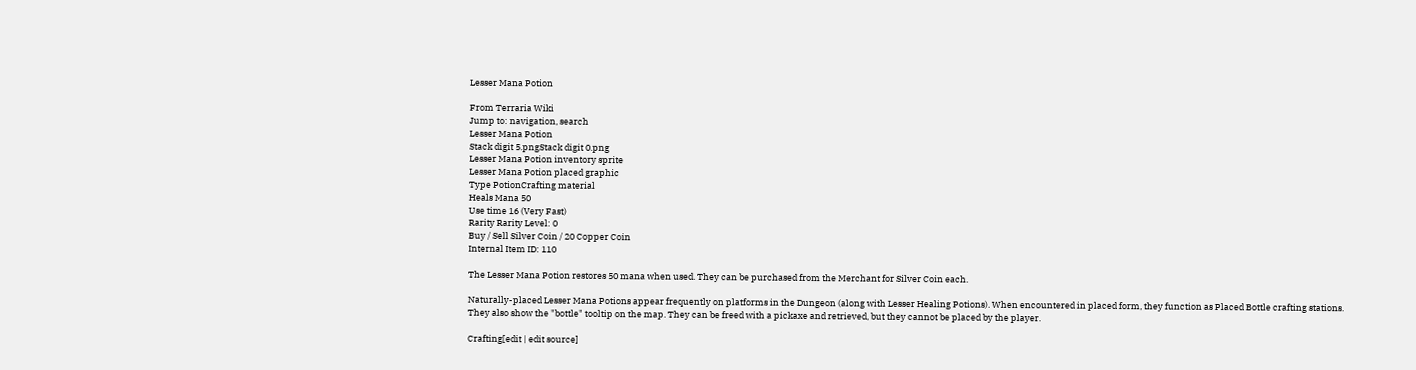Lesser Mana Potion

From Terraria Wiki
Jump to: navigation, search
Lesser Mana Potion
Stack digit 5.pngStack digit 0.png
Lesser Mana Potion inventory sprite
Lesser Mana Potion placed graphic
Type PotionCrafting material
Heals Mana 50
Use time 16 (Very Fast)
Rarity Rarity Level: 0
Buy / Sell Silver Coin / 20 Copper Coin
Internal Item ID: 110

The Lesser Mana Potion restores 50 mana when used. They can be purchased from the Merchant for Silver Coin each.

Naturally-placed Lesser Mana Potions appear frequently on platforms in the Dungeon (along with Lesser Healing Potions). When encountered in placed form, they function as Placed Bottle crafting stations. They also show the "bottle" tooltip on the map. They can be freed with a pickaxe and retrieved, but they cannot be placed by the player.

Crafting[edit | edit source]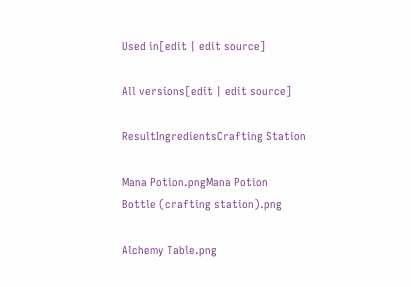Used in[edit | edit source]

All versions[edit | edit source]

ResultIngredientsCrafting Station

Mana Potion.pngMana Potion
Bottle (crafting station).png

Alchemy Table.png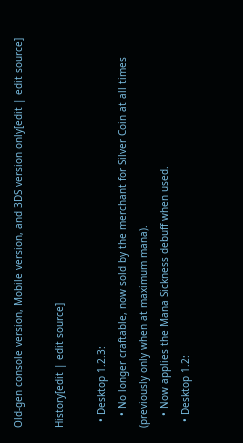Old-gen console version, Mobile version, and 3DS version only[edit | edit source]

History[edit | edit source]

  • Desktop 1.2.3:
    • No longer craftable, now sold by the merchant for Silver Coin at all times (previously only when at maximum mana).
    • Now applies the Mana Sickness debuff when used.
  • Desktop 1.2: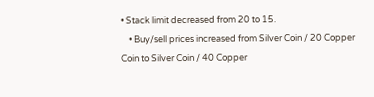• Stack limit decreased from 20 to 15.
    • Buy/sell prices increased from Silver Coin / 20 Copper Coin to Silver Coin / 40 Copper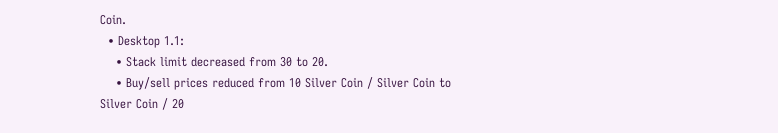Coin.
  • Desktop 1.1:
    • Stack limit decreased from 30 to 20.
    • Buy/sell prices reduced from 10 Silver Coin / Silver Coin to Silver Coin / 20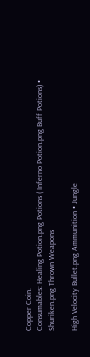Copper Coin.
Consumables: Healing Potion.png Potions ( Inferno Potion.png Buff Potions) • Shuriken.png Thrown Weapons

High Velocity Bullet.png Ammunition • Jungle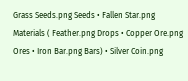Grass Seeds.png Seeds • Fallen Star.png Materials ( Feather.png Drops • Copper Ore.png Ores • Iron Bar.png Bars) • Silver Coin.png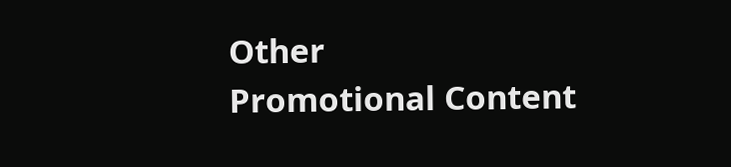Other
Promotional Content